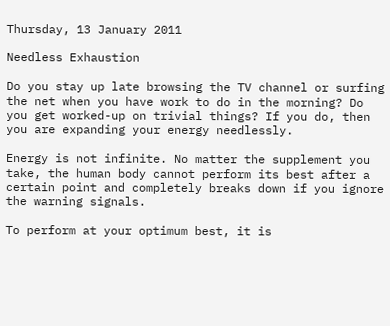Thursday, 13 January 2011

Needless Exhaustion

Do you stay up late browsing the TV channel or surfing the net when you have work to do in the morning? Do you get worked-up on trivial things? If you do, then you are expanding your energy needlessly.

Energy is not infinite. No matter the supplement you take, the human body cannot perform its best after a certain point and completely breaks down if you ignore the warning signals.

To perform at your optimum best, it is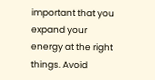important that you expand your energy at the right things. Avoid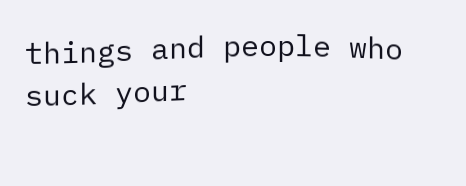things and people who suck your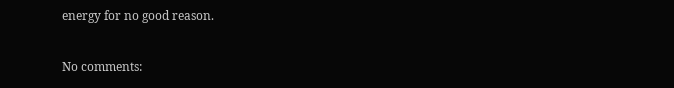energy for no good reason.

No comments: